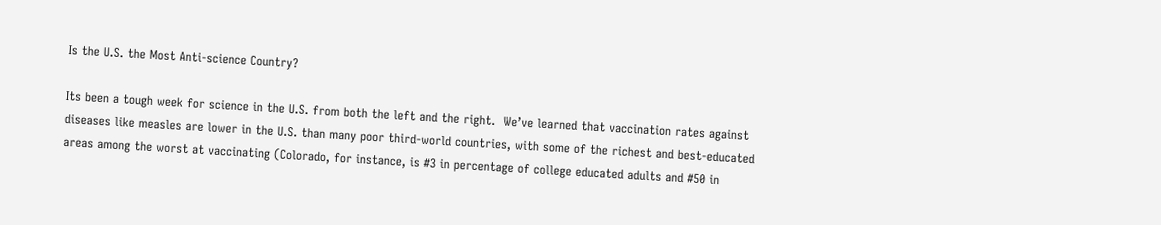Is the U.S. the Most Anti-science Country?

Its been a tough week for science in the U.S. from both the left and the right.  We’ve learned that vaccination rates against diseases like measles are lower in the U.S. than many poor third-world countries, with some of the richest and best-educated areas among the worst at vaccinating (Colorado, for instance, is #3 in percentage of college educated adults and #50 in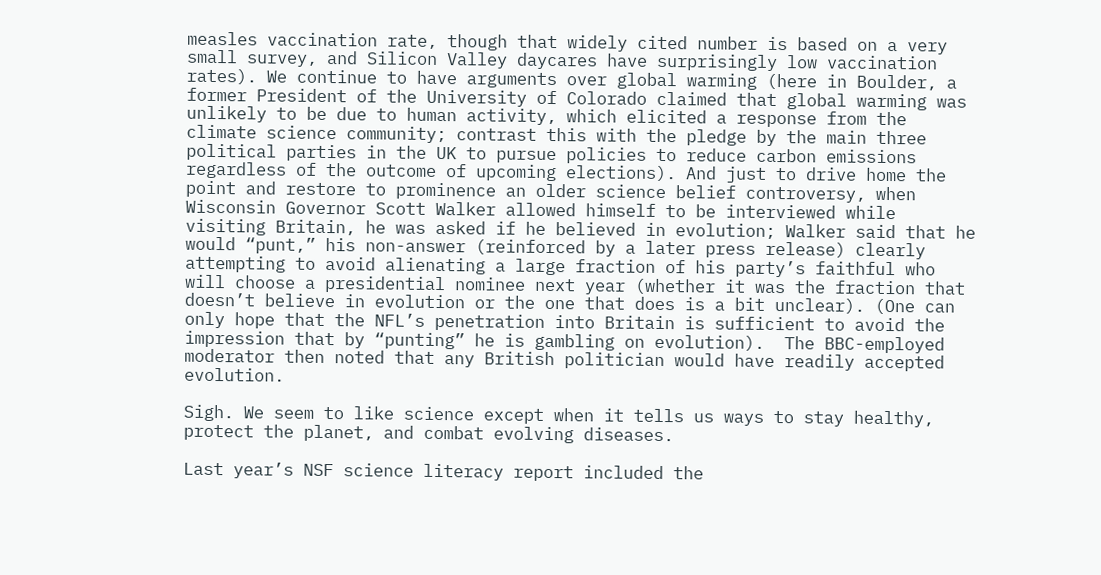measles vaccination rate, though that widely cited number is based on a very small survey, and Silicon Valley daycares have surprisingly low vaccination rates). We continue to have arguments over global warming (here in Boulder, a former President of the University of Colorado claimed that global warming was unlikely to be due to human activity, which elicited a response from the climate science community; contrast this with the pledge by the main three political parties in the UK to pursue policies to reduce carbon emissions regardless of the outcome of upcoming elections). And just to drive home the point and restore to prominence an older science belief controversy, when Wisconsin Governor Scott Walker allowed himself to be interviewed while visiting Britain, he was asked if he believed in evolution; Walker said that he would “punt,” his non-answer (reinforced by a later press release) clearly attempting to avoid alienating a large fraction of his party’s faithful who will choose a presidential nominee next year (whether it was the fraction that doesn’t believe in evolution or the one that does is a bit unclear). (One can only hope that the NFL’s penetration into Britain is sufficient to avoid the impression that by “punting” he is gambling on evolution).  The BBC-employed moderator then noted that any British politician would have readily accepted evolution.

Sigh. We seem to like science except when it tells us ways to stay healthy, protect the planet, and combat evolving diseases.

Last year’s NSF science literacy report included the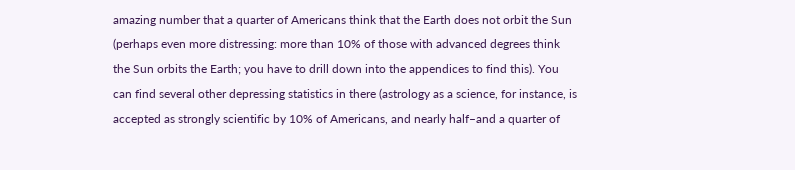amazing number that a quarter of Americans think that the Earth does not orbit the Sun (perhaps even more distressing: more than 10% of those with advanced degrees think the Sun orbits the Earth; you have to drill down into the appendices to find this). You can find several other depressing statistics in there (astrology as a science, for instance, is accepted as strongly scientific by 10% of Americans, and nearly half–and a quarter of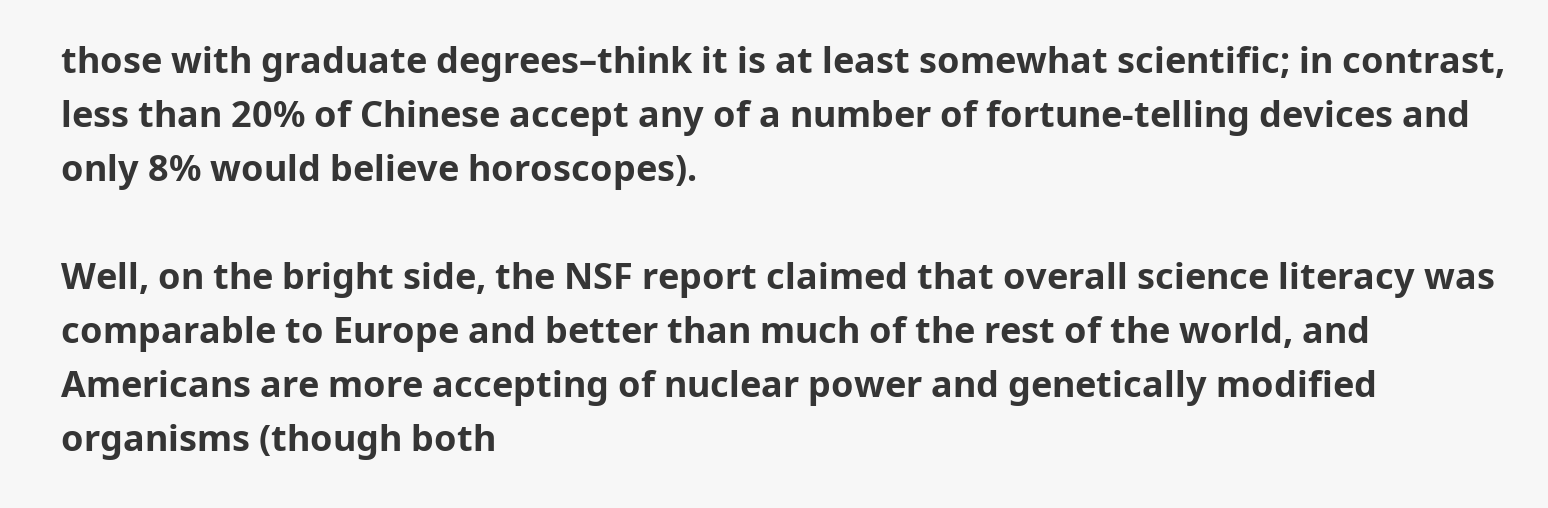those with graduate degrees–think it is at least somewhat scientific; in contrast, less than 20% of Chinese accept any of a number of fortune-telling devices and only 8% would believe horoscopes).

Well, on the bright side, the NSF report claimed that overall science literacy was comparable to Europe and better than much of the rest of the world, and Americans are more accepting of nuclear power and genetically modified organisms (though both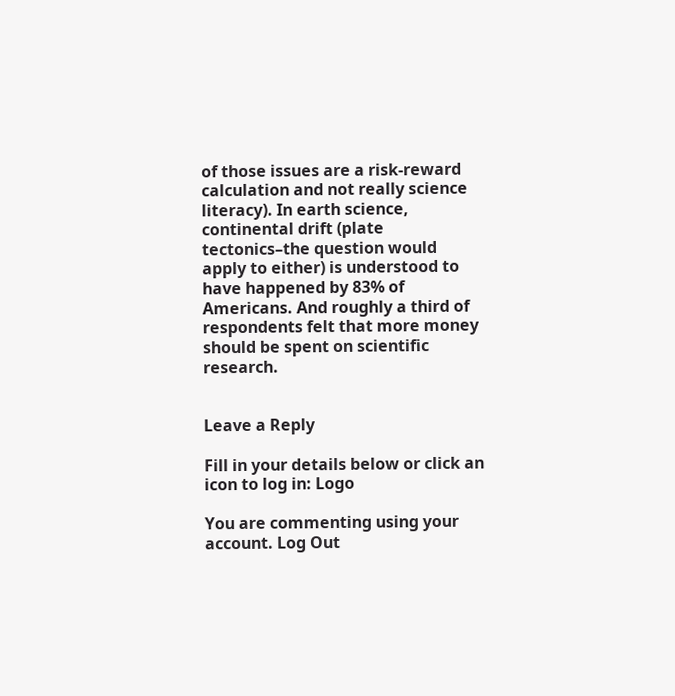of those issues are a risk-reward calculation and not really science literacy). In earth science, continental drift (plate tectonics–the question would apply to either) is understood to have happened by 83% of Americans. And roughly a third of respondents felt that more money should be spent on scientific research.


Leave a Reply

Fill in your details below or click an icon to log in: Logo

You are commenting using your account. Log Out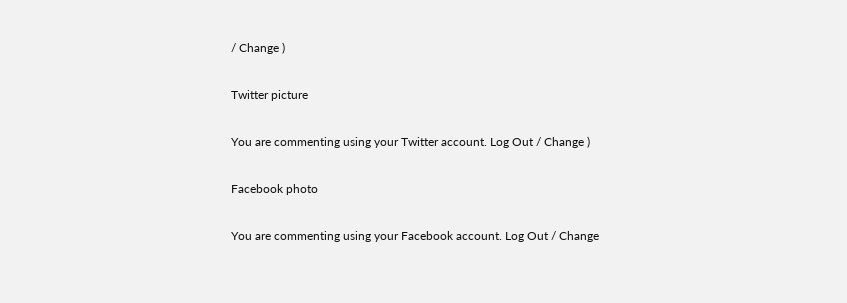/ Change )

Twitter picture

You are commenting using your Twitter account. Log Out / Change )

Facebook photo

You are commenting using your Facebook account. Log Out / Change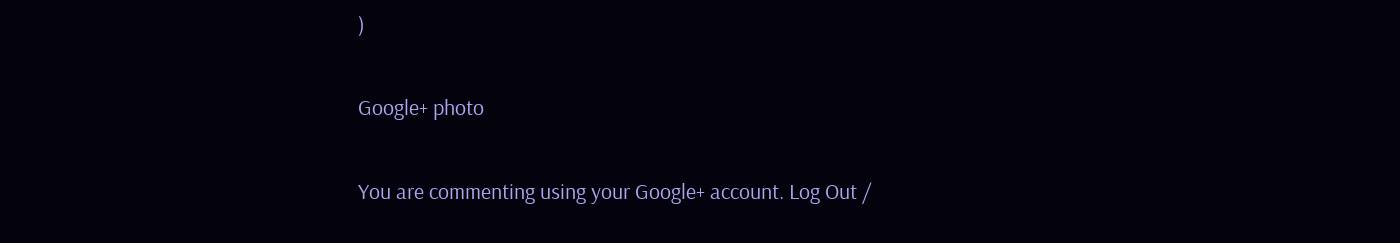)

Google+ photo

You are commenting using your Google+ account. Log Out /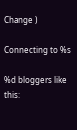Change )

Connecting to %s

%d bloggers like this: